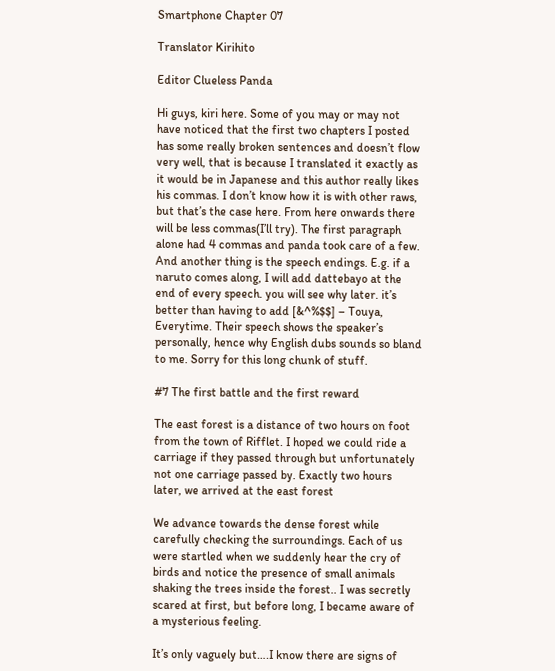Smartphone Chapter 07

Translator Kirihito

Editor Clueless Panda

Hi guys, kiri here. Some of you may or may not have noticed that the first two chapters I posted has some really broken sentences and doesn’t flow very well, that is because I translated it exactly as it would be in Japanese and this author really likes his commas. I don’t know how it is with other raws, but that’s the case here. From here onwards there will be less commas(I’ll try). The first paragraph alone had 4 commas and panda took care of a few. And another thing is the speech endings. E.g. if a naruto comes along, I will add dattebayo at the end of every speech. you will see why later. it’s better than having to add [&^%$$] – Touya, Everytime. Their speech shows the speaker’s personally, hence why English dubs sounds so bland to me. Sorry for this long chunk of stuff.

#7 The first battle and the first reward

The east forest is a distance of two hours on foot from the town of Rifflet. I hoped we could ride a carriage if they passed through but unfortunately not one carriage passed by. Exactly two hours later, we arrived at the east forest

We advance towards the dense forest while carefully checking the surroundings. Each of us were startled when we suddenly hear the cry of birds and notice the presence of small animals shaking the trees inside the forest.. I was secretly scared at first, but before long, I became aware of a mysterious feeling.

It’s only vaguely but….I know there are signs of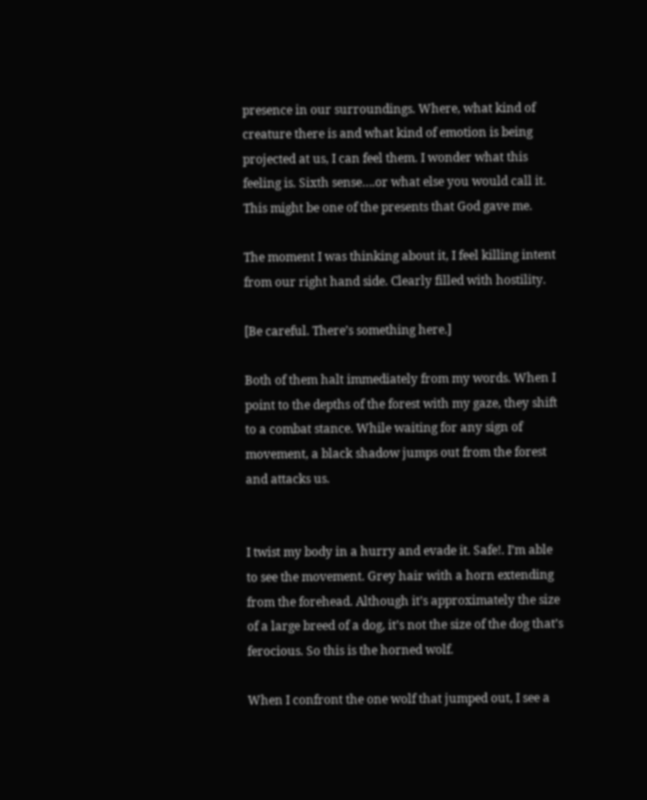presence in our surroundings. Where, what kind of creature there is and what kind of emotion is being projected at us, I can feel them. I wonder what this feeling is. Sixth sense….or what else you would call it. This might be one of the presents that God gave me.

The moment I was thinking about it, I feel killing intent from our right hand side. Clearly filled with hostility.

[Be careful. There’s something here.]

Both of them halt immediately from my words. When I point to the depths of the forest with my gaze, they shift to a combat stance. While waiting for any sign of movement, a black shadow jumps out from the forest and attacks us.


I twist my body in a hurry and evade it. Safe!. I’m able to see the movement. Grey hair with a horn extending from the forehead. Although it’s approximately the size of a large breed of a dog, it’s not the size of the dog that’s ferocious. So this is the horned wolf.

When I confront the one wolf that jumped out, I see a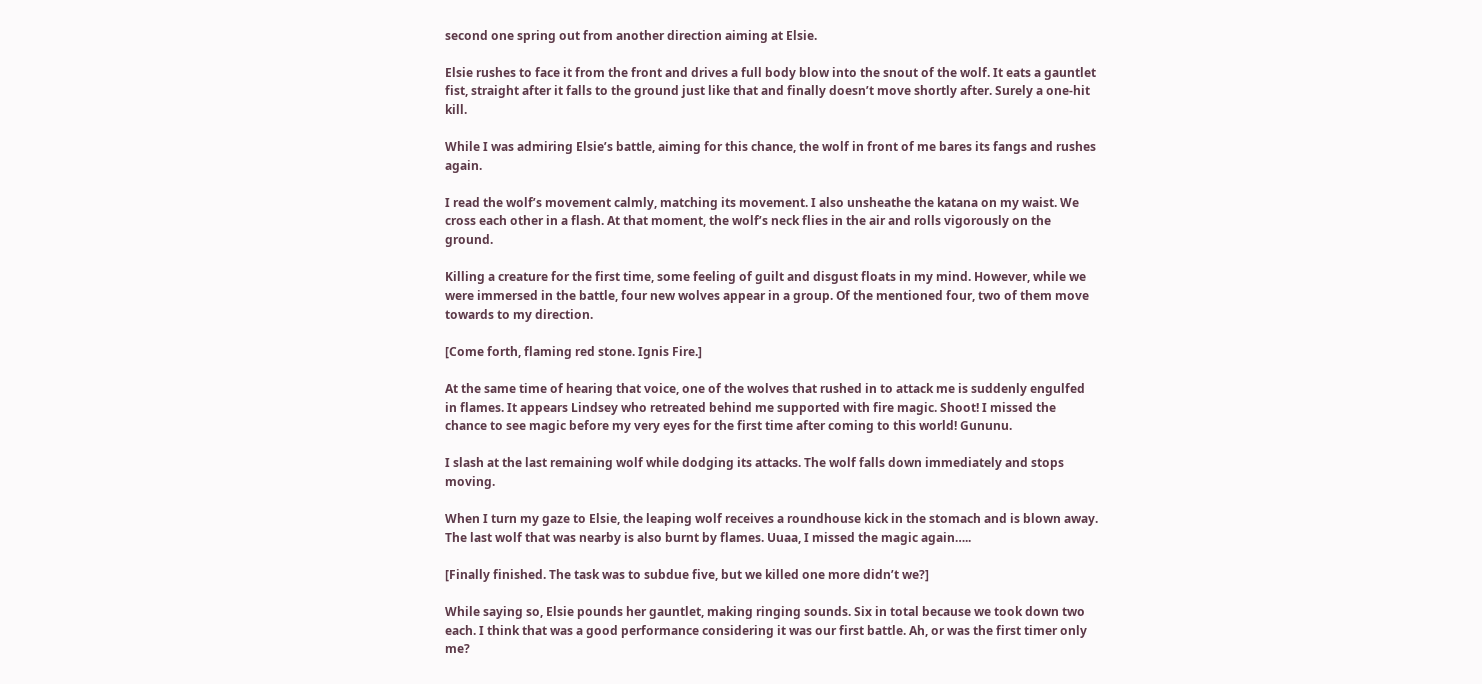second one spring out from another direction aiming at Elsie.

Elsie rushes to face it from the front and drives a full body blow into the snout of the wolf. It eats a gauntlet fist, straight after it falls to the ground just like that and finally doesn’t move shortly after. Surely a one-hit kill.

While I was admiring Elsie’s battle, aiming for this chance, the wolf in front of me bares its fangs and rushes again.

I read the wolf’s movement calmly, matching its movement. I also unsheathe the katana on my waist. We cross each other in a flash. At that moment, the wolf’s neck flies in the air and rolls vigorously on the ground.

Killing a creature for the first time, some feeling of guilt and disgust floats in my mind. However, while we were immersed in the battle, four new wolves appear in a group. Of the mentioned four, two of them move towards to my direction.

[Come forth, flaming red stone. Ignis Fire.]

At the same time of hearing that voice, one of the wolves that rushed in to attack me is suddenly engulfed in flames. It appears Lindsey who retreated behind me supported with fire magic. Shoot! I missed the chance to see magic before my very eyes for the first time after coming to this world! Gununu.

I slash at the last remaining wolf while dodging its attacks. The wolf falls down immediately and stops moving.

When I turn my gaze to Elsie, the leaping wolf receives a roundhouse kick in the stomach and is blown away. The last wolf that was nearby is also burnt by flames. Uuaa, I missed the magic again…..

[Finally finished. The task was to subdue five, but we killed one more didn’t we?]

While saying so, Elsie pounds her gauntlet, making ringing sounds. Six in total because we took down two each. I think that was a good performance considering it was our first battle. Ah, or was the first timer only me?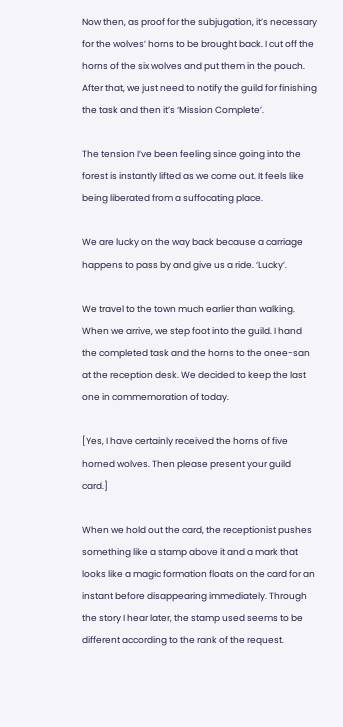Now then, as proof for the subjugation, it’s necessary for the wolves’ horns to be brought back. I cut off the horns of the six wolves and put them in the pouch. After that, we just need to notify the guild for finishing the task and then it’s ‘Mission Complete’.

The tension I’ve been feeling since going into the forest is instantly lifted as we come out. It feels like being liberated from a suffocating place.

We are lucky on the way back because a carriage happens to pass by and give us a ride. ‘Lucky’.

We travel to the town much earlier than walking. When we arrive, we step foot into the guild. I hand the completed task and the horns to the onee-san at the reception desk. We decided to keep the last one in commemoration of today.

[Yes, I have certainly received the horns of five horned wolves. Then please present your guild card.]

When we hold out the card, the receptionist pushes something like a stamp above it and a mark that looks like a magic formation floats on the card for an instant before disappearing immediately. Through the story I hear later, the stamp used seems to be different according to the rank of the request.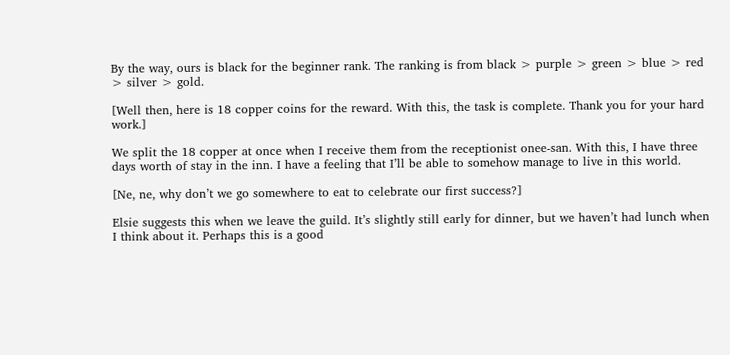By the way, ours is black for the beginner rank. The ranking is from black > purple > green > blue > red > silver > gold.

[Well then, here is 18 copper coins for the reward. With this, the task is complete. Thank you for your hard work.]

We split the 18 copper at once when I receive them from the receptionist onee-san. With this, I have three days worth of stay in the inn. I have a feeling that I’ll be able to somehow manage to live in this world.

[Ne, ne, why don’t we go somewhere to eat to celebrate our first success?]

Elsie suggests this when we leave the guild. It’s slightly still early for dinner, but we haven’t had lunch when I think about it. Perhaps this is a good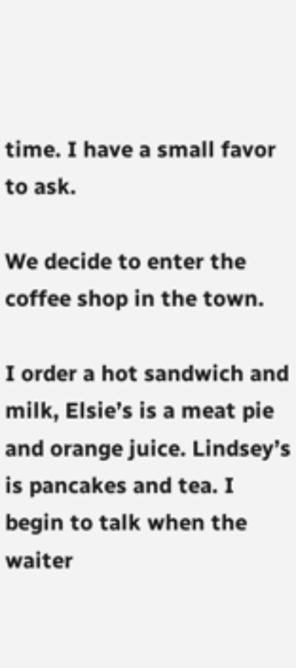time. I have a small favor to ask.

We decide to enter the coffee shop in the town.

I order a hot sandwich and milk, Elsie’s is a meat pie and orange juice. Lindsey’s is pancakes and tea. I begin to talk when the waiter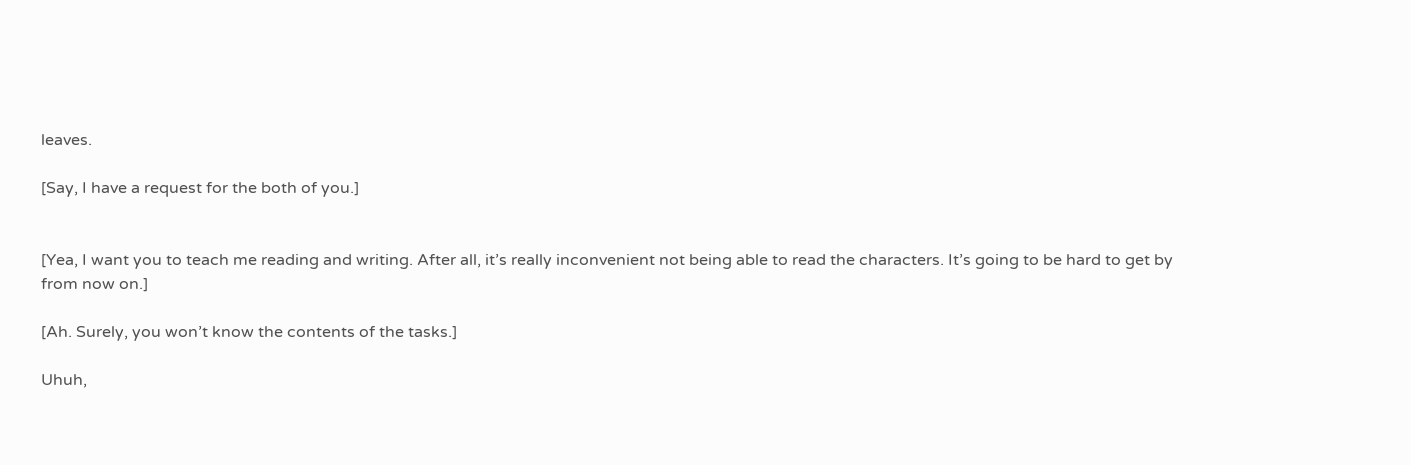leaves.

[Say, I have a request for the both of you.]


[Yea, I want you to teach me reading and writing. After all, it’s really inconvenient not being able to read the characters. It’s going to be hard to get by from now on.]

[Ah. Surely, you won’t know the contents of the tasks.]

Uhuh,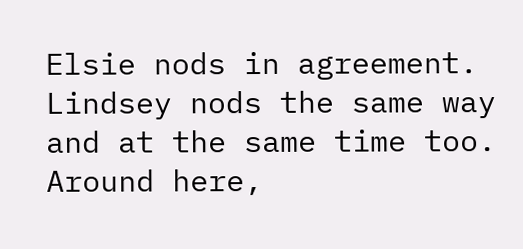Elsie nods in agreement. Lindsey nods the same way and at the same time too. Around here,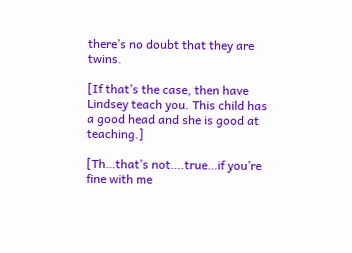there’s no doubt that they are twins.

[If that’s the case, then have Lindsey teach you. This child has a good head and she is good at teaching.]

[Th…that’s not….true…if you’re fine with me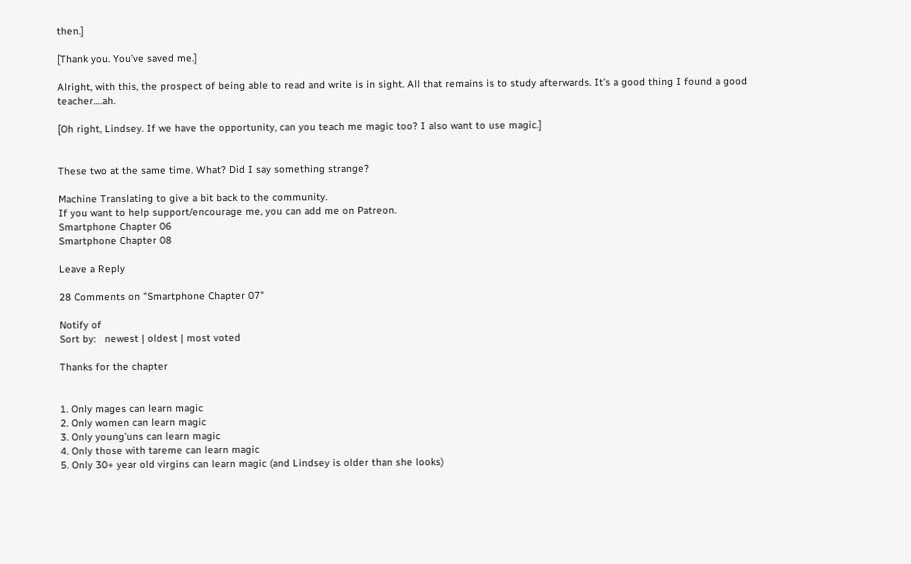then.]

[Thank you. You’ve saved me.]

Alright, with this, the prospect of being able to read and write is in sight. All that remains is to study afterwards. It’s a good thing I found a good teacher….ah.

[Oh right, Lindsey. If we have the opportunity, can you teach me magic too? I also want to use magic.]


These two at the same time. What? Did I say something strange?

Machine Translating to give a bit back to the community.
If you want to help support/encourage me, you can add me on Patreon.
Smartphone Chapter 06
Smartphone Chapter 08

Leave a Reply

28 Comments on "Smartphone Chapter 07"

Notify of
Sort by:   newest | oldest | most voted

Thanks for the chapter


1. Only mages can learn magic
2. Only women can learn magic
3. Only young’uns can learn magic
4. Only those with tareme can learn magic
5. Only 30+ year old virgins can learn magic (and Lindsey is older than she looks)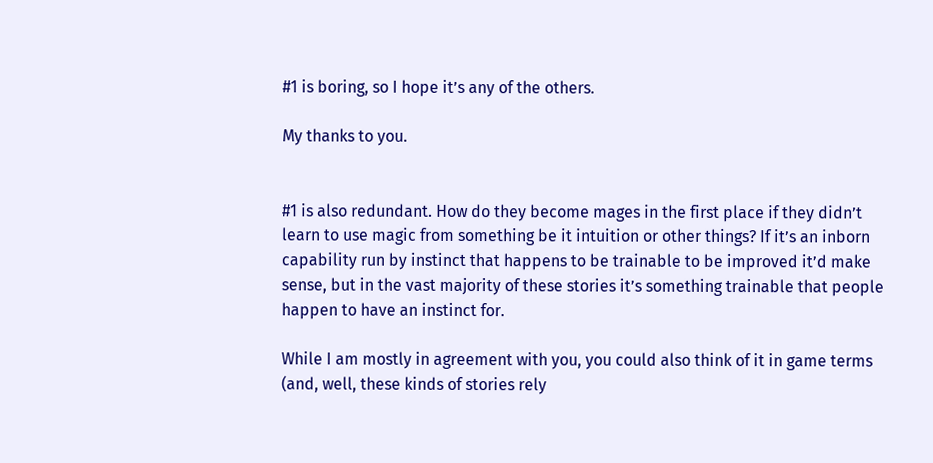#1 is boring, so I hope it’s any of the others.

My thanks to you.


#1 is also redundant. How do they become mages in the first place if they didn’t learn to use magic from something be it intuition or other things? If it’s an inborn capability run by instinct that happens to be trainable to be improved it’d make sense, but in the vast majority of these stories it’s something trainable that people happen to have an instinct for.

While I am mostly in agreement with you, you could also think of it in game terms (and, well, these kinds of stories rely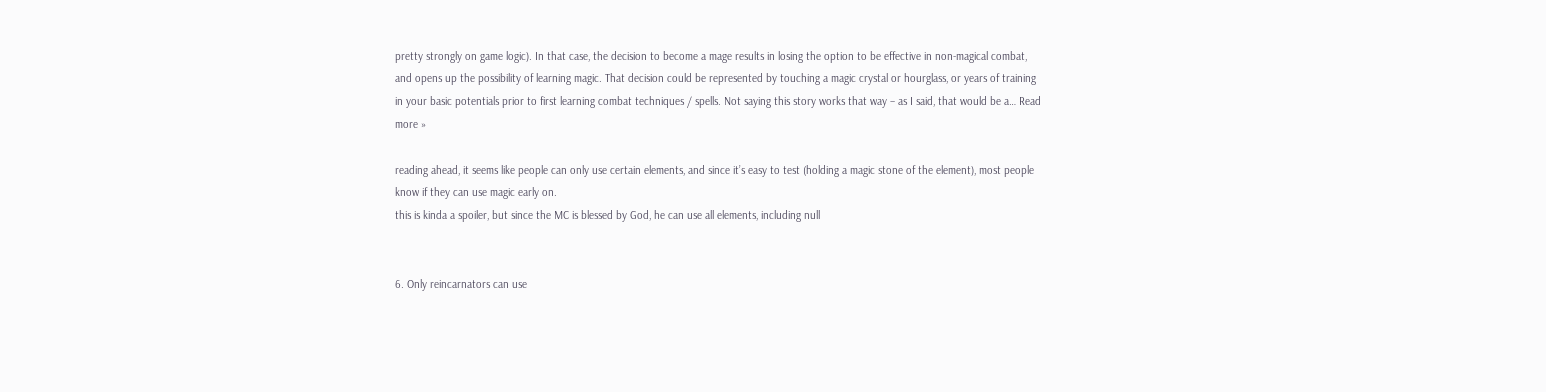pretty strongly on game logic). In that case, the decision to become a mage results in losing the option to be effective in non-magical combat, and opens up the possibility of learning magic. That decision could be represented by touching a magic crystal or hourglass, or years of training in your basic potentials prior to first learning combat techniques / spells. Not saying this story works that way – as I said, that would be a… Read more »

reading ahead, it seems like people can only use certain elements, and since it’s easy to test (holding a magic stone of the element), most people know if they can use magic early on.
this is kinda a spoiler, but since the MC is blessed by God, he can use all elements, including null


6. Only reincarnators can use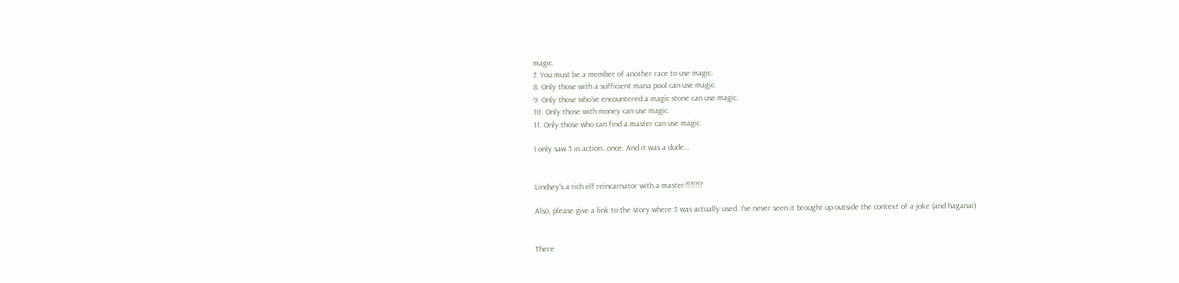magic.
7. You must be a member of another race to use magic.
8. Only those with a sufficient mana pool can use magic.
9. Only those who’ve encountered a magic stone can use magic.
10. Only those with money can use magic.
11. Only those who can find a master can use magic.

I only saw 5 in action…once. And it was a dude…


Lindsey’s a rich elf reincarnator with a master?!?!?!?

Also, please give a link to the story where 5 was actually used. I’ve never seen it brought up outside the context of a joke (and haganai)


There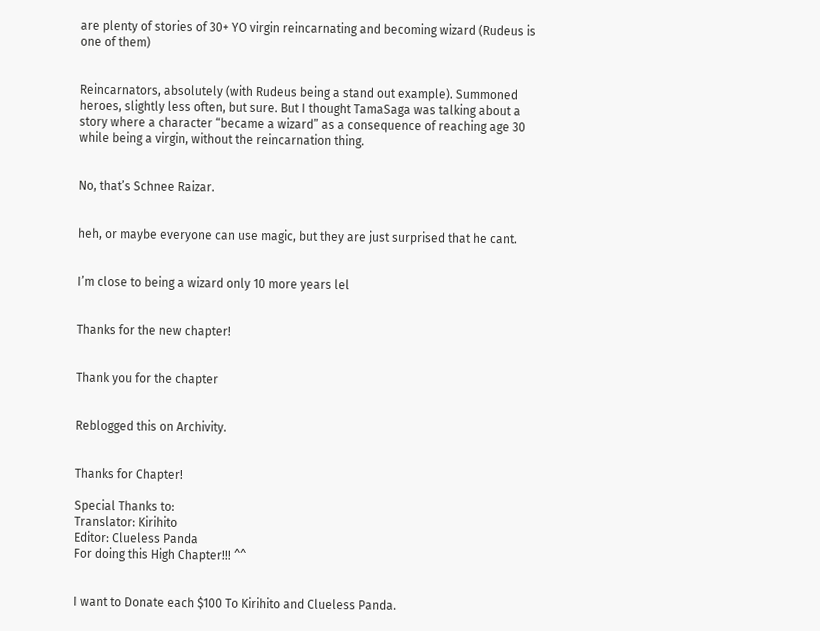are plenty of stories of 30+ YO virgin reincarnating and becoming wizard (Rudeus is one of them)


Reincarnators, absolutely (with Rudeus being a stand out example). Summoned heroes, slightly less often, but sure. But I thought TamaSaga was talking about a story where a character “became a wizard” as a consequence of reaching age 30 while being a virgin, without the reincarnation thing.


No, that’s Schnee Raizar.


heh, or maybe everyone can use magic, but they are just surprised that he cant.


I’m close to being a wizard only 10 more years lel


Thanks for the new chapter!


Thank you for the chapter


Reblogged this on Archivity.


Thanks for Chapter!

Special Thanks to:
Translator: Kirihito
Editor: Clueless Panda
For doing this High Chapter!!! ^^


I want to Donate each $100 To Kirihito and Clueless Panda.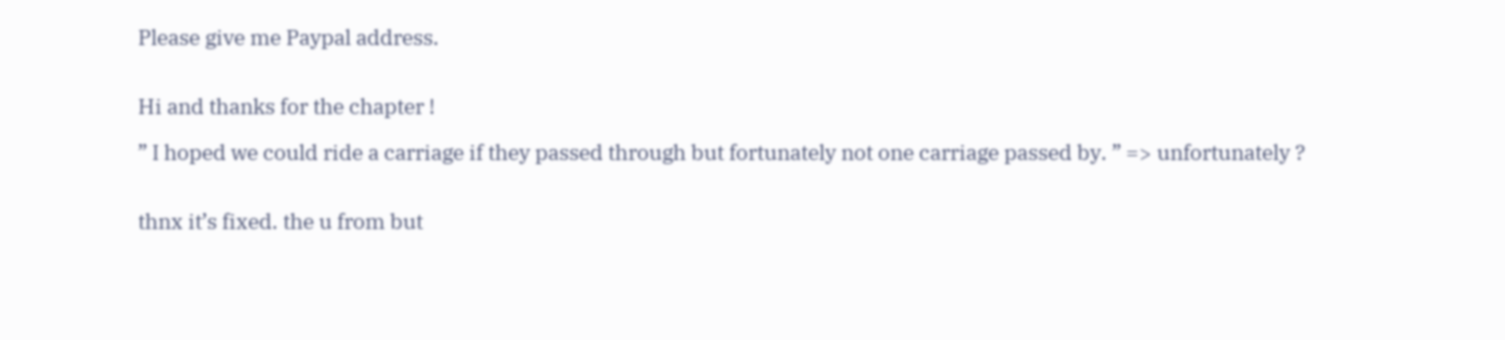Please give me Paypal address.


Hi and thanks for the chapter !

” I hoped we could ride a carriage if they passed through but fortunately not one carriage passed by. ” => unfortunately ?


thnx it’s fixed. the u from but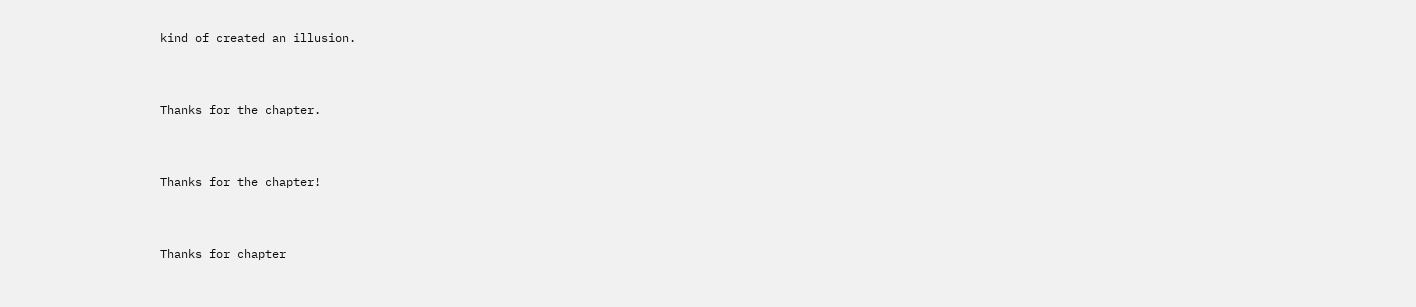kind of created an illusion.


Thanks for the chapter.


Thanks for the chapter!


Thanks for chapter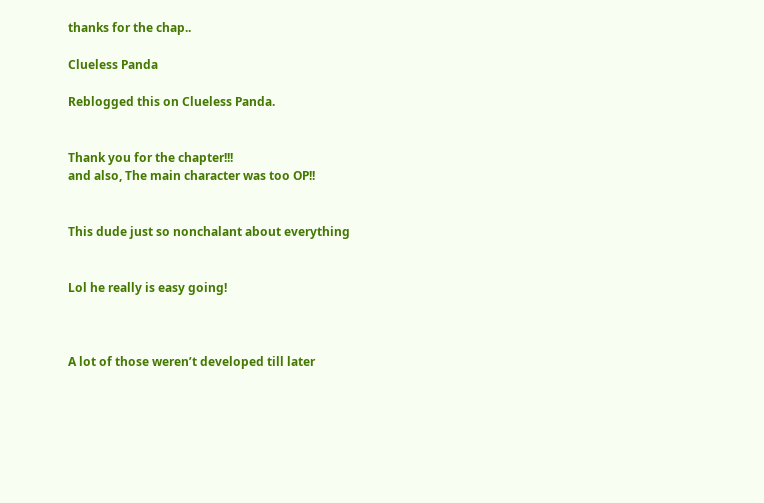thanks for the chap..

Clueless Panda

Reblogged this on Clueless Panda.


Thank you for the chapter!!!
and also, The main character was too OP!!


This dude just so nonchalant about everything


Lol he really is easy going!



A lot of those weren’t developed till later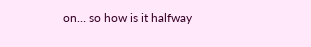on… so how is it halfway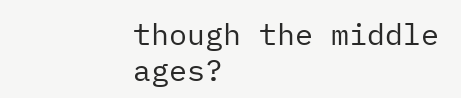though the middle ages?